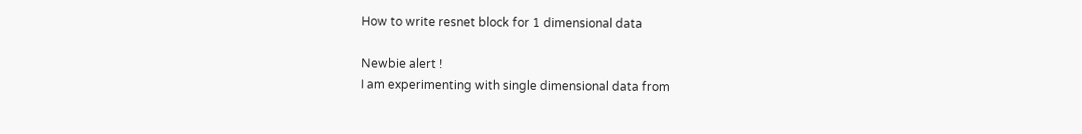How to write resnet block for 1 dimensional data

Newbie alert !
I am experimenting with single dimensional data from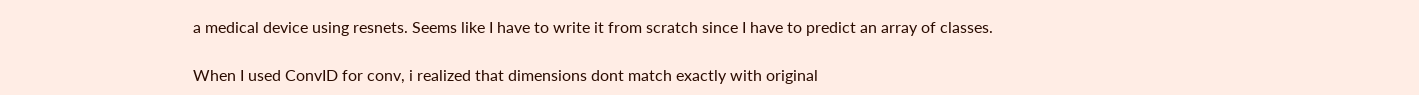a medical device using resnets. Seems like I have to write it from scratch since I have to predict an array of classes.

When I used ConvID for conv, i realized that dimensions dont match exactly with original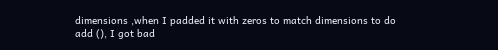dimensions ,when I padded it with zeros to match dimensions to do add (), I got bad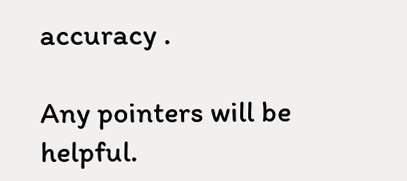accuracy .

Any pointers will be helpful.